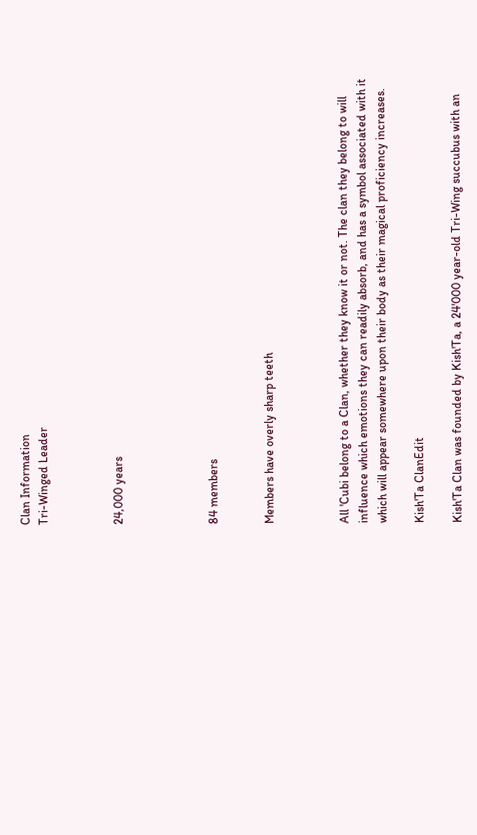Clan Information
Tri-Winged Leader



24,000 years




84 members


Members have overly sharp teeth



All 'Cubi belong to a Clan, whether they know it or not. The clan they belong to will influence which emotions they can readily absorb, and has a symbol associated with it which will appear somewhere upon their body as their magical proficiency increases.

Kish'Ta ClanEdit

Kish'Ta Clan was founded by Kish'Ta, a 24'000 year-old Tri-Wing succubus with an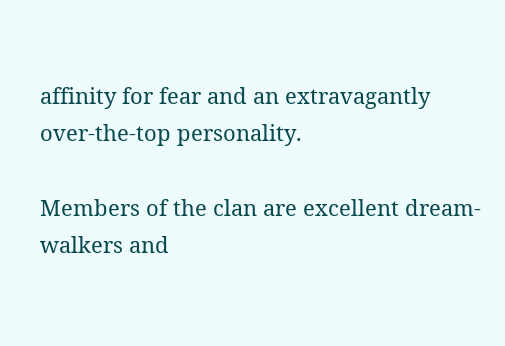affinity for fear and an extravagantly over-the-top personality.

Members of the clan are excellent dream-walkers and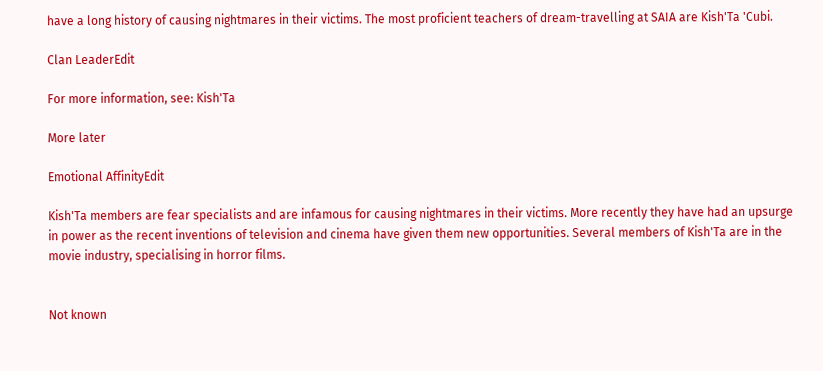have a long history of causing nightmares in their victims. The most proficient teachers of dream-travelling at SAIA are Kish'Ta 'Cubi.

Clan LeaderEdit

For more information, see: Kish'Ta

More later

Emotional AffinityEdit

Kish'Ta members are fear specialists and are infamous for causing nightmares in their victims. More recently they have had an upsurge in power as the recent inventions of television and cinema have given them new opportunities. Several members of Kish'Ta are in the movie industry, specialising in horror films.


Not known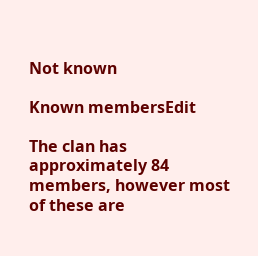Not known

Known membersEdit

The clan has approximately 84 members, however most of these are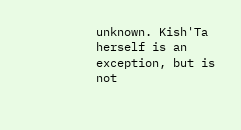unknown. Kish'Ta herself is an exception, but is not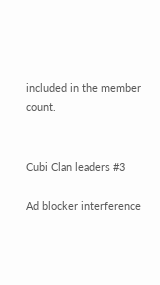included in the member count.


Cubi Clan leaders #3

Ad blocker interference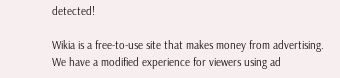detected!

Wikia is a free-to-use site that makes money from advertising. We have a modified experience for viewers using ad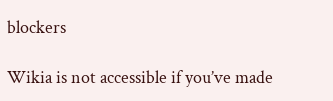blockers

Wikia is not accessible if you’ve made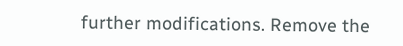further modifications. Remove the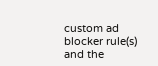custom ad blocker rule(s) and the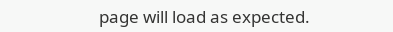page will load as expected.